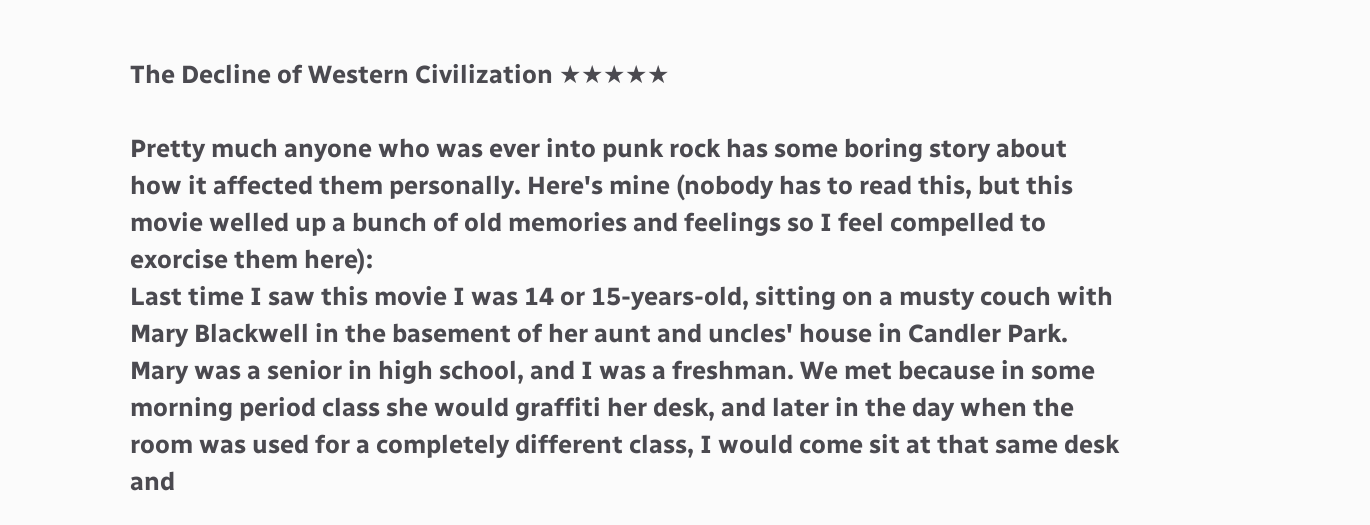The Decline of Western Civilization ★★★★★

Pretty much anyone who was ever into punk rock has some boring story about how it affected them personally. Here's mine (nobody has to read this, but this movie welled up a bunch of old memories and feelings so I feel compelled to exorcise them here):
Last time I saw this movie I was 14 or 15-years-old, sitting on a musty couch with Mary Blackwell in the basement of her aunt and uncles' house in Candler Park. Mary was a senior in high school, and I was a freshman. We met because in some morning period class she would graffiti her desk, and later in the day when the room was used for a completely different class, I would come sit at that same desk and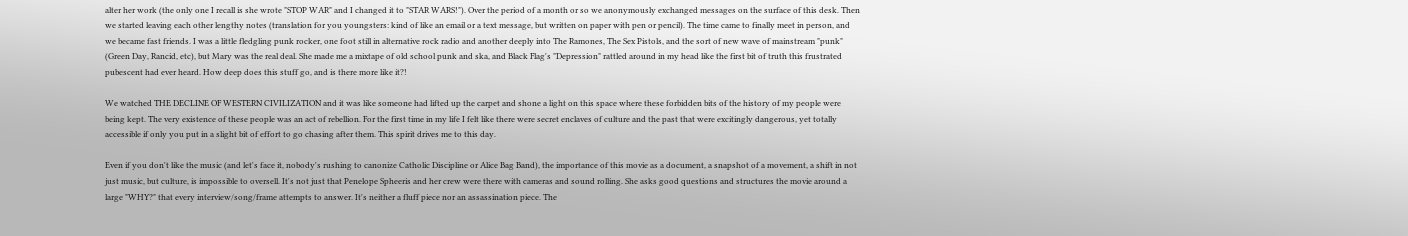alter her work (the only one I recall is she wrote "STOP WAR" and I changed it to "STAR WARS!"). Over the period of a month or so we anonymously exchanged messages on the surface of this desk. Then we started leaving each other lengthy notes (translation for you youngsters: kind of like an email or a text message, but written on paper with pen or pencil). The time came to finally meet in person, and we became fast friends. I was a little fledgling punk rocker, one foot still in alternative rock radio and another deeply into The Ramones, The Sex Pistols, and the sort of new wave of mainstream "punk" (Green Day, Rancid, etc), but Mary was the real deal. She made me a mixtape of old school punk and ska, and Black Flag's "Depression" rattled around in my head like the first bit of truth this frustrated pubescent had ever heard. How deep does this stuff go, and is there more like it?!

We watched THE DECLINE OF WESTERN CIVILIZATION and it was like someone had lifted up the carpet and shone a light on this space where these forbidden bits of the history of my people were being kept. The very existence of these people was an act of rebellion. For the first time in my life I felt like there were secret enclaves of culture and the past that were excitingly dangerous, yet totally accessible if only you put in a slight bit of effort to go chasing after them. This spirit drives me to this day.

Even if you don't like the music (and let's face it, nobody's rushing to canonize Catholic Discipline or Alice Bag Band), the importance of this movie as a document, a snapshot of a movement, a shift in not just music, but culture, is impossible to oversell. It's not just that Penelope Spheeris and her crew were there with cameras and sound rolling. She asks good questions and structures the movie around a large "WHY?" that every interview/song/frame attempts to answer. It's neither a fluff piece nor an assassination piece. The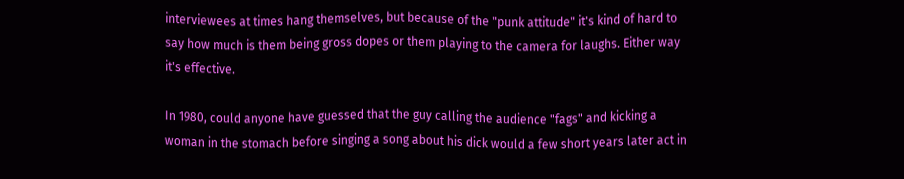interviewees at times hang themselves, but because of the "punk attitude" it's kind of hard to say how much is them being gross dopes or them playing to the camera for laughs. Either way it's effective.

In 1980, could anyone have guessed that the guy calling the audience "fags" and kicking a woman in the stomach before singing a song about his dick would a few short years later act in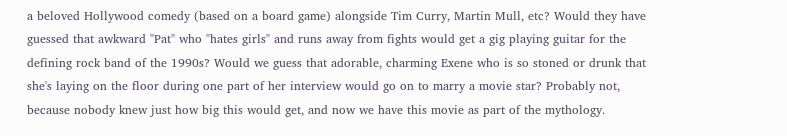a beloved Hollywood comedy (based on a board game) alongside Tim Curry, Martin Mull, etc? Would they have guessed that awkward "Pat" who "hates girls" and runs away from fights would get a gig playing guitar for the defining rock band of the 1990s? Would we guess that adorable, charming Exene who is so stoned or drunk that she's laying on the floor during one part of her interview would go on to marry a movie star? Probably not, because nobody knew just how big this would get, and now we have this movie as part of the mythology.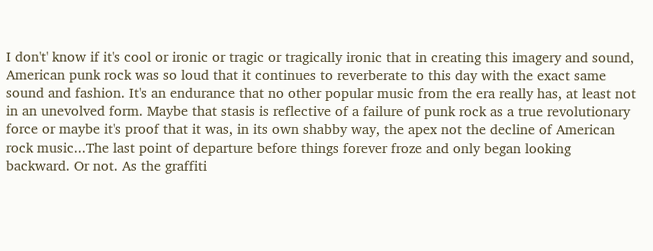I don't' know if it's cool or ironic or tragic or tragically ironic that in creating this imagery and sound, American punk rock was so loud that it continues to reverberate to this day with the exact same sound and fashion. It's an endurance that no other popular music from the era really has, at least not in an unevolved form. Maybe that stasis is reflective of a failure of punk rock as a true revolutionary force or maybe it's proof that it was, in its own shabby way, the apex not the decline of American rock music...The last point of departure before things forever froze and only began looking backward. Or not. As the graffiti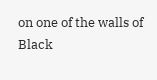on one of the walls of Black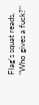Flag's squat reads, "Who gives a fuck?"